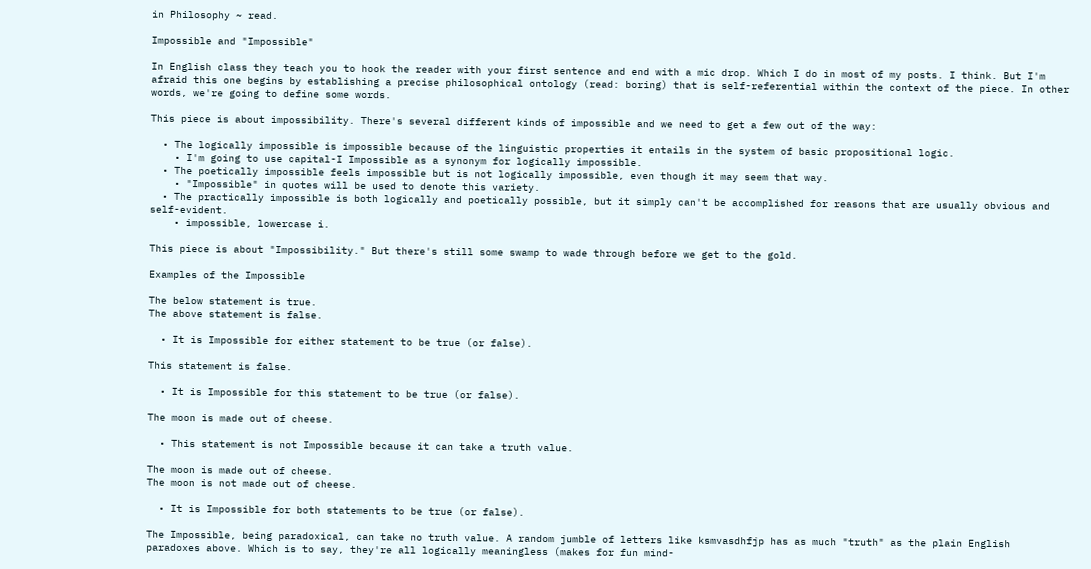in Philosophy ~ read.

Impossible and "Impossible"

In English class they teach you to hook the reader with your first sentence and end with a mic drop. Which I do in most of my posts. I think. But I'm afraid this one begins by establishing a precise philosophical ontology (read: boring) that is self-referential within the context of the piece. In other words, we're going to define some words.

This piece is about impossibility. There's several different kinds of impossible and we need to get a few out of the way:

  • The logically impossible is impossible because of the linguistic properties it entails in the system of basic propositional logic.
    • I'm going to use capital-I Impossible as a synonym for logically impossible.
  • The poetically impossible feels impossible but is not logically impossible, even though it may seem that way.
    • "Impossible" in quotes will be used to denote this variety.
  • The practically impossible is both logically and poetically possible, but it simply can't be accomplished for reasons that are usually obvious and self-evident.
    • impossible, lowercase i.

This piece is about "Impossibility." But there's still some swamp to wade through before we get to the gold.

Examples of the Impossible

The below statement is true.
The above statement is false.

  • It is Impossible for either statement to be true (or false).

This statement is false.

  • It is Impossible for this statement to be true (or false).

The moon is made out of cheese.

  • This statement is not Impossible because it can take a truth value.

The moon is made out of cheese.
The moon is not made out of cheese.

  • It is Impossible for both statements to be true (or false).

The Impossible, being paradoxical, can take no truth value. A random jumble of letters like ksmvasdhfjp has as much "truth" as the plain English paradoxes above. Which is to say, they're all logically meaningless (makes for fun mind-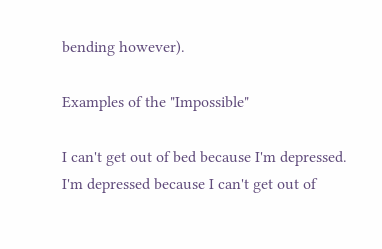bending however).

Examples of the "Impossible"

I can't get out of bed because I'm depressed.
I'm depressed because I can't get out of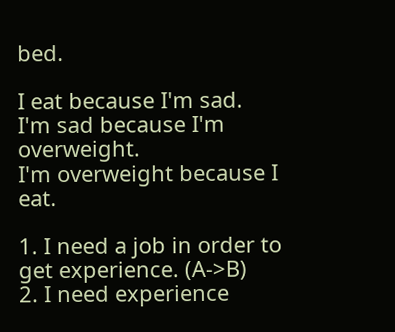bed.

I eat because I'm sad.
I'm sad because I'm overweight.
I'm overweight because I eat.

1. I need a job in order to get experience. (A->B)
2. I need experience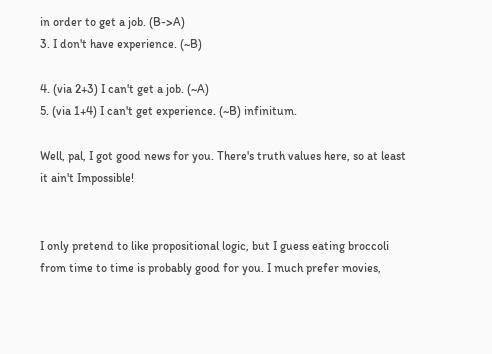in order to get a job. (B->A)
3. I don't have experience. (~B)

4. (via 2+3) I can't get a job. (~A)
5. (via 1+4) I can't get experience. (~B) infinitum.

Well, pal, I got good news for you. There's truth values here, so at least it ain't Impossible!


I only pretend to like propositional logic, but I guess eating broccoli from time to time is probably good for you. I much prefer movies,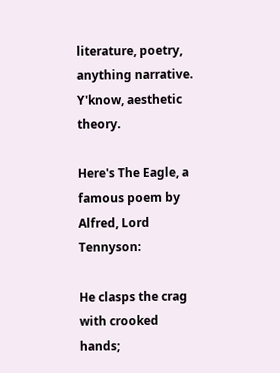literature, poetry, anything narrative. Y'know, aesthetic theory.

Here's The Eagle, a famous poem by Alfred, Lord Tennyson:

He clasps the crag with crooked hands;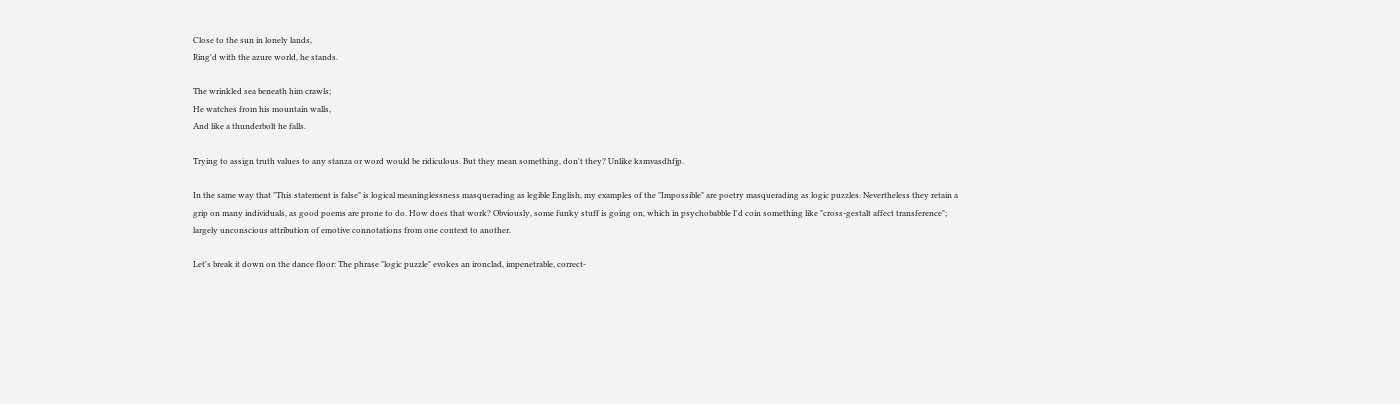Close to the sun in lonely lands,
Ring'd with the azure world, he stands.

The wrinkled sea beneath him crawls;
He watches from his mountain walls,
And like a thunderbolt he falls.

Trying to assign truth values to any stanza or word would be ridiculous. But they mean something, don't they? Unlike ksmvasdhfjp.

In the same way that "This statement is false" is logical meaninglessness masquerading as legible English, my examples of the "Impossible" are poetry masquerading as logic puzzles. Nevertheless they retain a grip on many individuals, as good poems are prone to do. How does that work? Obviously, some funky stuff is going on, which in psychobabble I'd coin something like "cross-gestalt affect transference"; largely unconscious attribution of emotive connotations from one context to another.

Let's break it down on the dance floor: The phrase "logic puzzle" evokes an ironclad, impenetrable, correct-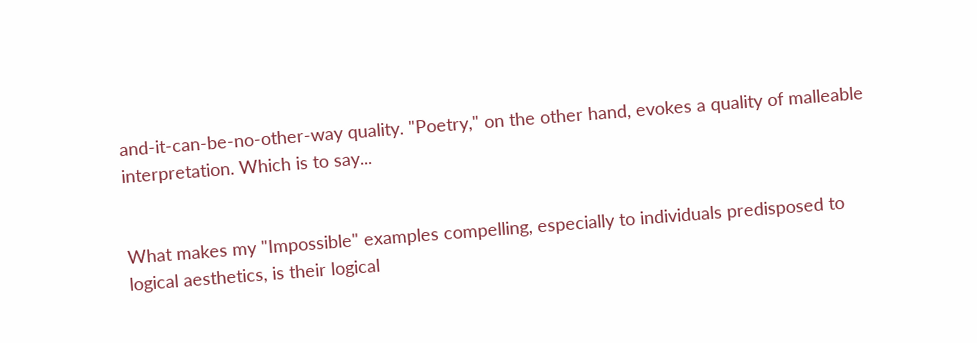and-it-can-be-no-other-way quality. "Poetry," on the other hand, evokes a quality of malleable interpretation. Which is to say...


What makes my "Impossible" examples compelling, especially to individuals predisposed to logical aesthetics, is their logical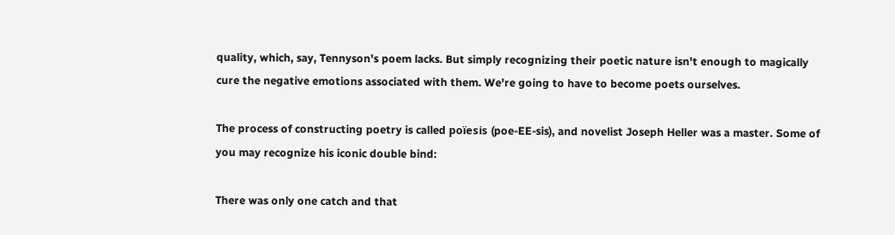quality, which, say, Tennyson's poem lacks. But simply recognizing their poetic nature isn't enough to magically cure the negative emotions associated with them. We're going to have to become poets ourselves.

The process of constructing poetry is called poïesis (poe-EE-sis), and novelist Joseph Heller was a master. Some of you may recognize his iconic double bind:

There was only one catch and that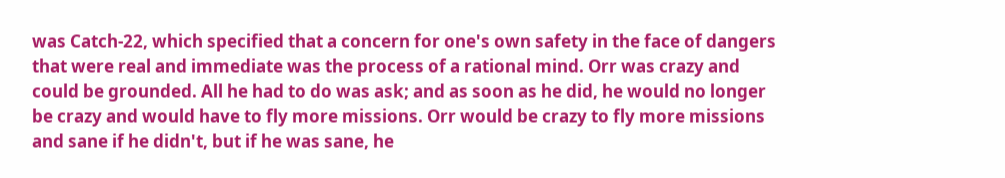was Catch-22, which specified that a concern for one's own safety in the face of dangers that were real and immediate was the process of a rational mind. Orr was crazy and could be grounded. All he had to do was ask; and as soon as he did, he would no longer be crazy and would have to fly more missions. Orr would be crazy to fly more missions and sane if he didn't, but if he was sane, he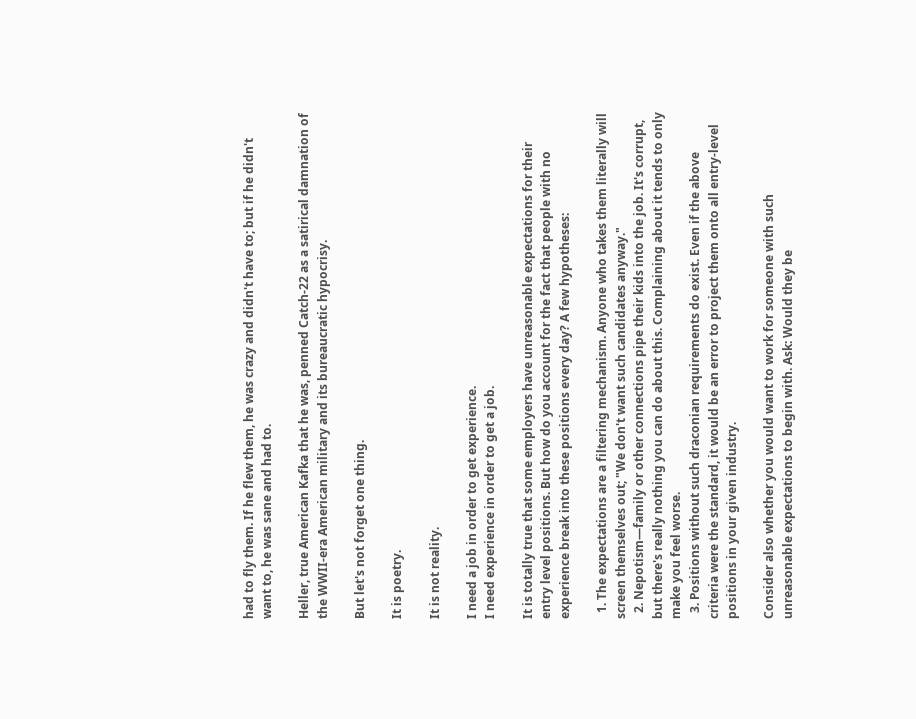had to fly them. If he flew them, he was crazy and didn't have to; but if he didn't want to, he was sane and had to.

Heller, true American Kafka that he was, penned Catch-22 as a satirical damnation of the WWII-era American military and its bureaucratic hypocrisy.

But let's not forget one thing.

It is poetry.

It is not reality.

I need a job in order to get experience.
I need experience in order to get a job.

It is totally true that some employers have unreasonable expectations for their entry level positions. But how do you account for the fact that people with no experience break into these positions every day? A few hypotheses:

  1. The expectations are a filtering mechanism. Anyone who takes them literally will screen themselves out; "We don't want such candidates anyway."
  2. Nepotism—family or other connections pipe their kids into the job. It's corrupt, but there's really nothing you can do about this. Complaining about it tends to only make you feel worse.
  3. Positions without such draconian requirements do exist. Even if the above criteria were the standard, it would be an error to project them onto all entry-level positions in your given industry.

Consider also whether you would want to work for someone with such unreasonable expectations to begin with. Ask: Would they be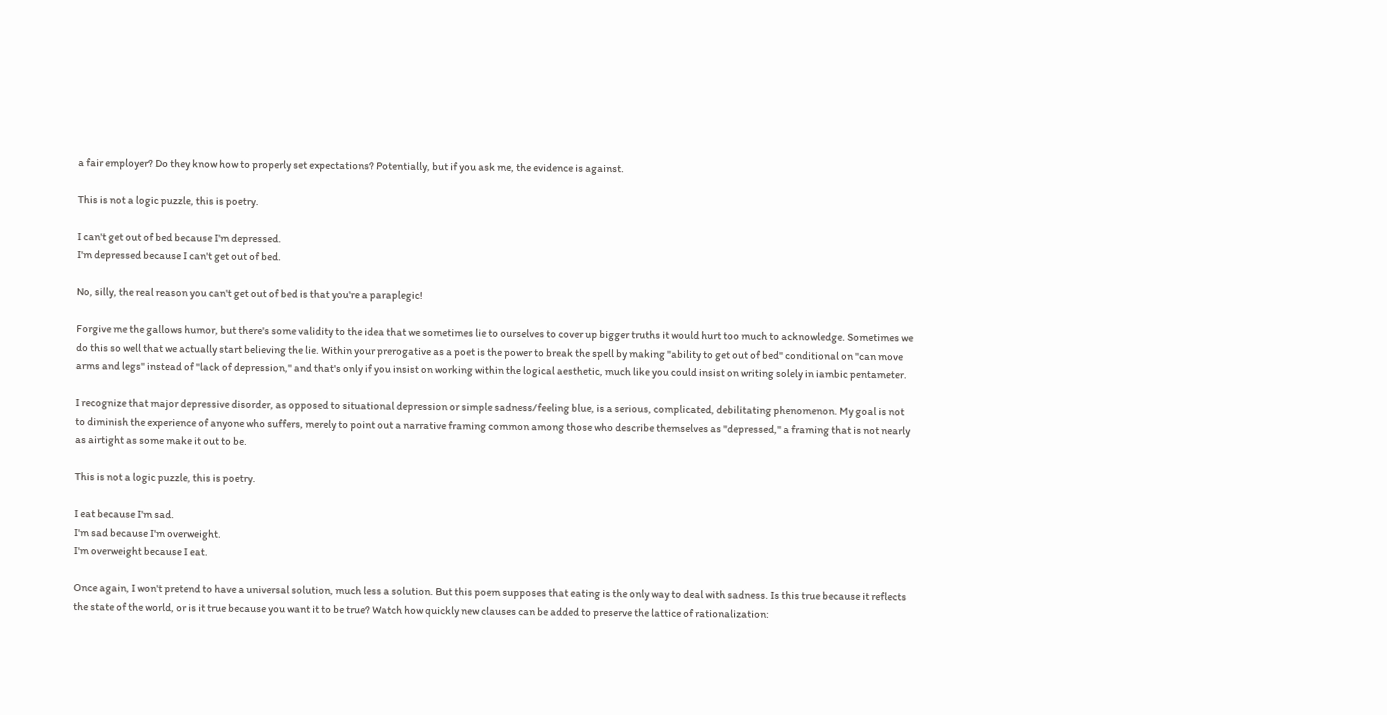a fair employer? Do they know how to properly set expectations? Potentially, but if you ask me, the evidence is against.

This is not a logic puzzle, this is poetry.

I can't get out of bed because I'm depressed.
I'm depressed because I can't get out of bed.

No, silly, the real reason you can't get out of bed is that you're a paraplegic!

Forgive me the gallows humor, but there's some validity to the idea that we sometimes lie to ourselves to cover up bigger truths it would hurt too much to acknowledge. Sometimes we do this so well that we actually start believing the lie. Within your prerogative as a poet is the power to break the spell by making "ability to get out of bed" conditional on "can move arms and legs" instead of "lack of depression," and that's only if you insist on working within the logical aesthetic, much like you could insist on writing solely in iambic pentameter.

I recognize that major depressive disorder, as opposed to situational depression or simple sadness/feeling blue, is a serious, complicated, debilitating phenomenon. My goal is not to diminish the experience of anyone who suffers, merely to point out a narrative framing common among those who describe themselves as "depressed," a framing that is not nearly as airtight as some make it out to be.

This is not a logic puzzle, this is poetry.

I eat because I'm sad.
I'm sad because I'm overweight.
I'm overweight because I eat.

Once again, I won't pretend to have a universal solution, much less a solution. But this poem supposes that eating is the only way to deal with sadness. Is this true because it reflects the state of the world, or is it true because you want it to be true? Watch how quickly new clauses can be added to preserve the lattice of rationalization: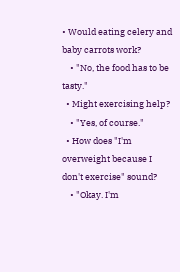• Would eating celery and baby carrots work?
    • "No, the food has to be tasty."
  • Might exercising help?
    • "Yes, of course."
  • How does "I'm overweight because I don't exercise" sound?
    • "Okay. I'm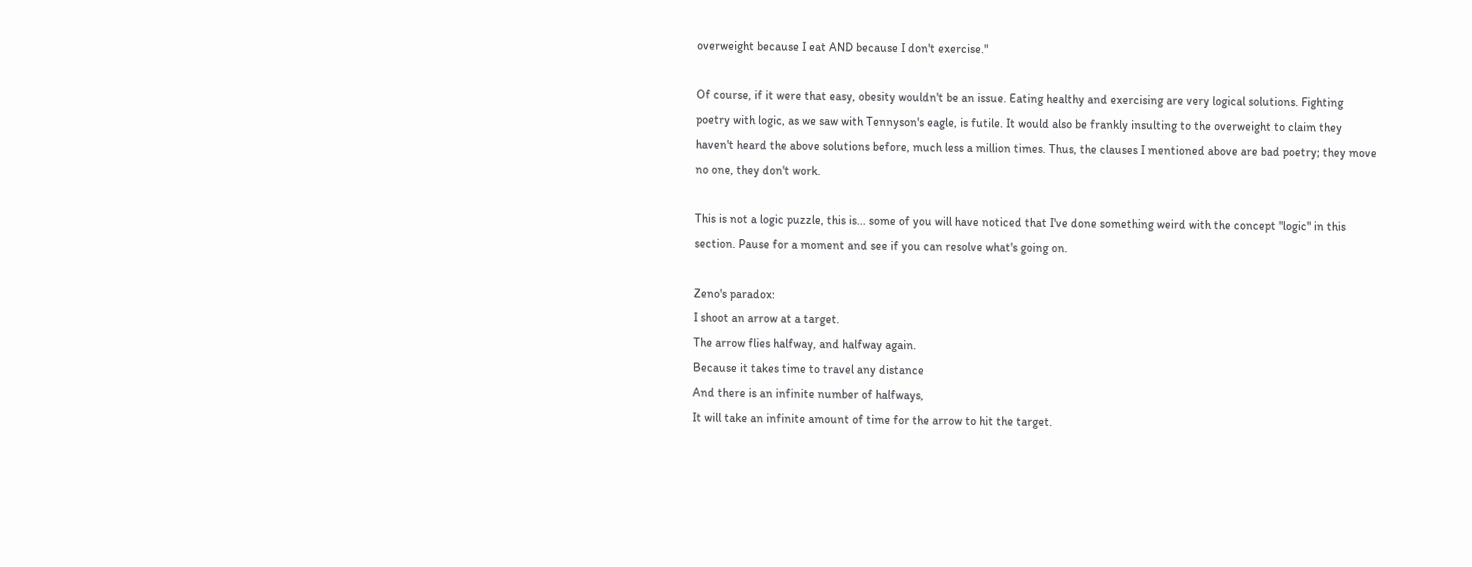overweight because I eat AND because I don't exercise."

Of course, if it were that easy, obesity wouldn't be an issue. Eating healthy and exercising are very logical solutions. Fighting poetry with logic, as we saw with Tennyson's eagle, is futile. It would also be frankly insulting to the overweight to claim they haven't heard the above solutions before, much less a million times. Thus, the clauses I mentioned above are bad poetry; they move no one, they don't work.

This is not a logic puzzle, this is... some of you will have noticed that I've done something weird with the concept "logic" in this section. Pause for a moment and see if you can resolve what's going on.

Zeno's paradox:
I shoot an arrow at a target.
The arrow flies halfway, and halfway again.
Because it takes time to travel any distance
And there is an infinite number of halfways,
It will take an infinite amount of time for the arrow to hit the target.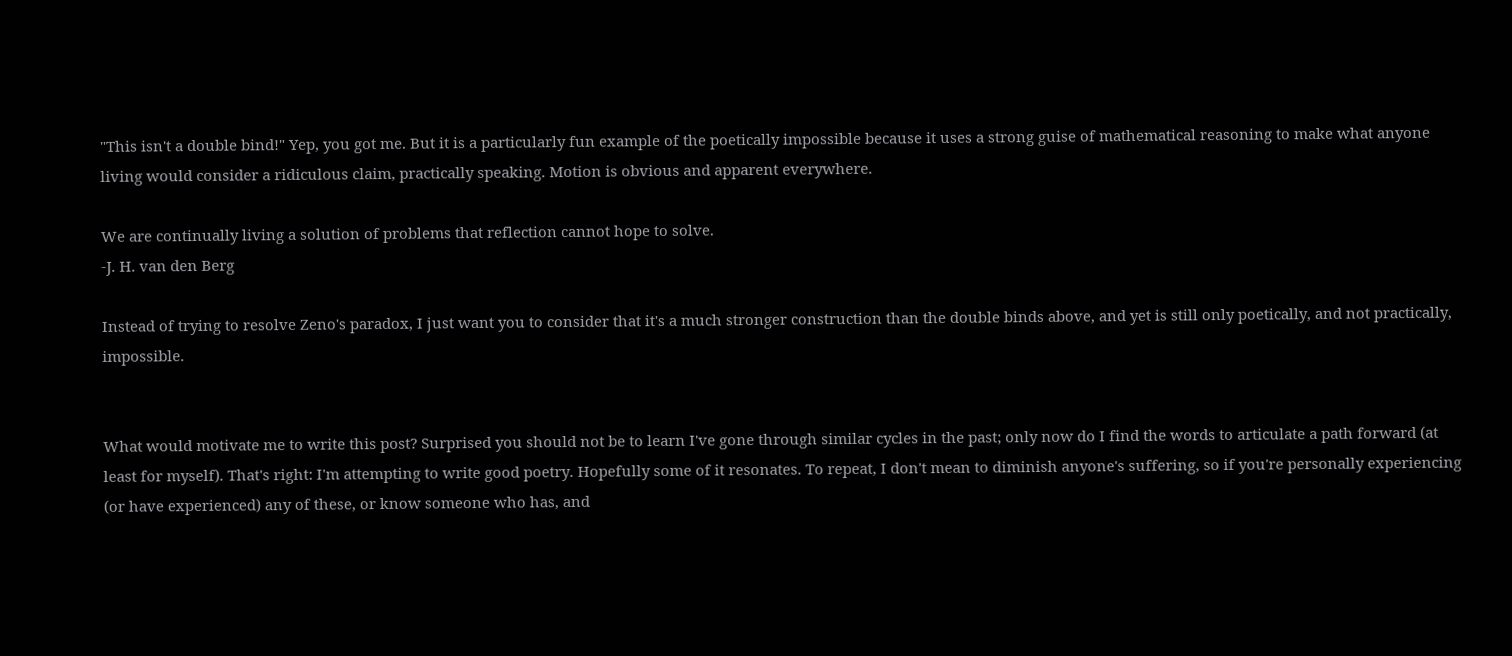"This isn't a double bind!" Yep, you got me. But it is a particularly fun example of the poetically impossible because it uses a strong guise of mathematical reasoning to make what anyone living would consider a ridiculous claim, practically speaking. Motion is obvious and apparent everywhere.

We are continually living a solution of problems that reflection cannot hope to solve.
-J. H. van den Berg

Instead of trying to resolve Zeno's paradox, I just want you to consider that it's a much stronger construction than the double binds above, and yet is still only poetically, and not practically, impossible.


What would motivate me to write this post? Surprised you should not be to learn I've gone through similar cycles in the past; only now do I find the words to articulate a path forward (at least for myself). That's right: I'm attempting to write good poetry. Hopefully some of it resonates. To repeat, I don't mean to diminish anyone's suffering, so if you're personally experiencing (or have experienced) any of these, or know someone who has, and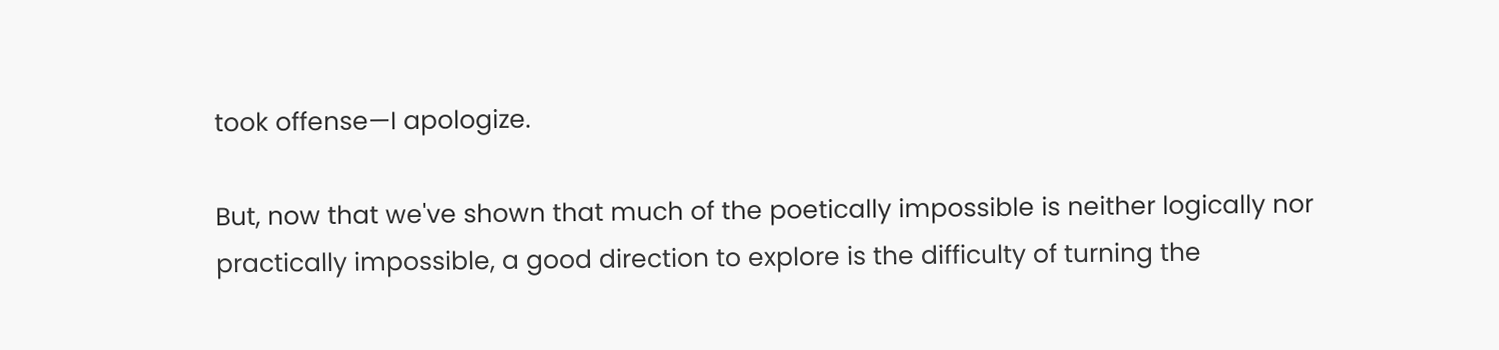took offense—I apologize.

But, now that we've shown that much of the poetically impossible is neither logically nor practically impossible, a good direction to explore is the difficulty of turning the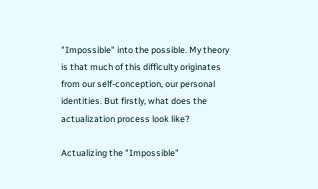"Impossible" into the possible. My theory is that much of this difficulty originates from our self-conception, our personal identities. But firstly, what does the actualization process look like?

Actualizing the "Impossible"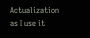Actualization as I use it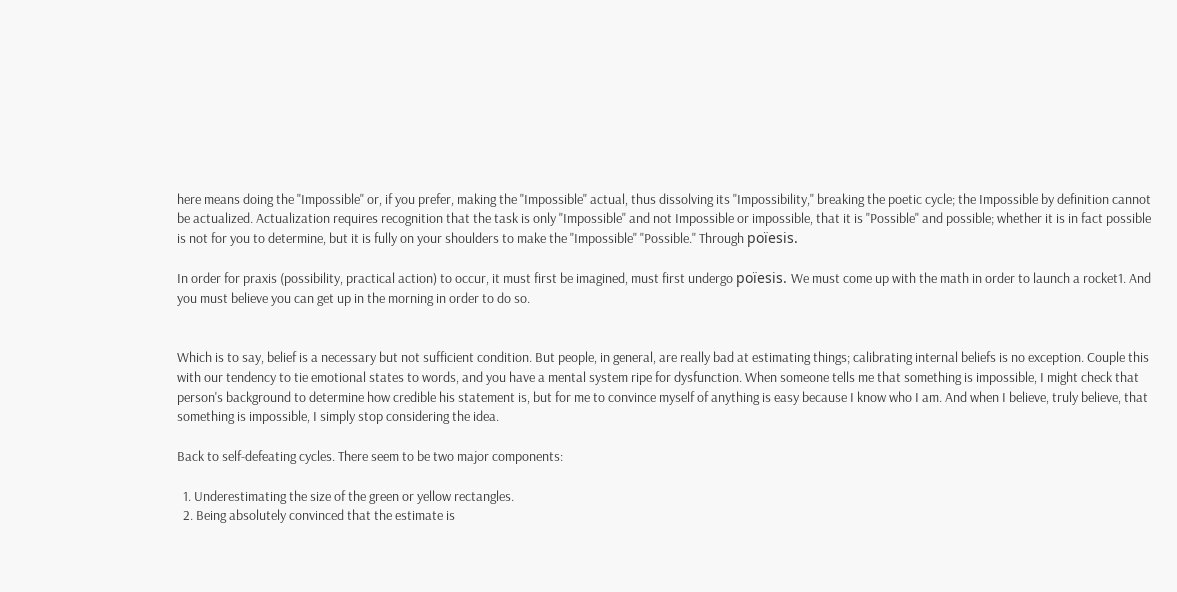here means doing the "Impossible" or, if you prefer, making the "Impossible" actual, thus dissolving its "Impossibility," breaking the poetic cycle; the Impossible by definition cannot be actualized. Actualization requires recognition that the task is only "Impossible" and not Impossible or impossible, that it is "Possible" and possible; whether it is in fact possible is not for you to determine, but it is fully on your shoulders to make the "Impossible" "Possible." Through poïesis.

In order for praxis (possibility, practical action) to occur, it must first be imagined, must first undergo poïesis. We must come up with the math in order to launch a rocket1. And you must believe you can get up in the morning in order to do so.


Which is to say, belief is a necessary but not sufficient condition. But people, in general, are really bad at estimating things; calibrating internal beliefs is no exception. Couple this with our tendency to tie emotional states to words, and you have a mental system ripe for dysfunction. When someone tells me that something is impossible, I might check that person's background to determine how credible his statement is, but for me to convince myself of anything is easy because I know who I am. And when I believe, truly believe, that something is impossible, I simply stop considering the idea.

Back to self-defeating cycles. There seem to be two major components:

  1. Underestimating the size of the green or yellow rectangles.
  2. Being absolutely convinced that the estimate is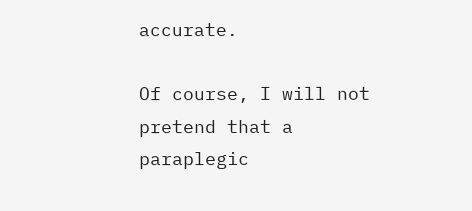accurate.

Of course, I will not pretend that a paraplegic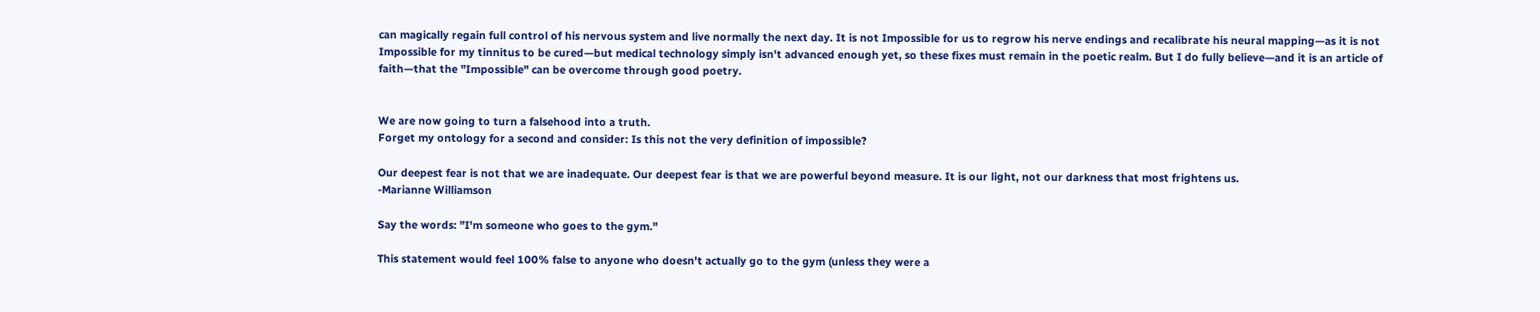can magically regain full control of his nervous system and live normally the next day. It is not Impossible for us to regrow his nerve endings and recalibrate his neural mapping—as it is not Impossible for my tinnitus to be cured—but medical technology simply isn't advanced enough yet, so these fixes must remain in the poetic realm. But I do fully believe—and it is an article of faith—that the "Impossible" can be overcome through good poetry.


We are now going to turn a falsehood into a truth.
Forget my ontology for a second and consider: Is this not the very definition of impossible?

Our deepest fear is not that we are inadequate. Our deepest fear is that we are powerful beyond measure. It is our light, not our darkness that most frightens us.
-Marianne Williamson

Say the words: "I'm someone who goes to the gym."

This statement would feel 100% false to anyone who doesn't actually go to the gym (unless they were a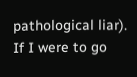pathological liar). If I were to go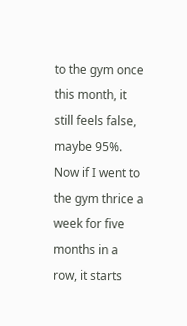to the gym once this month, it still feels false, maybe 95%. Now if I went to the gym thrice a week for five months in a row, it starts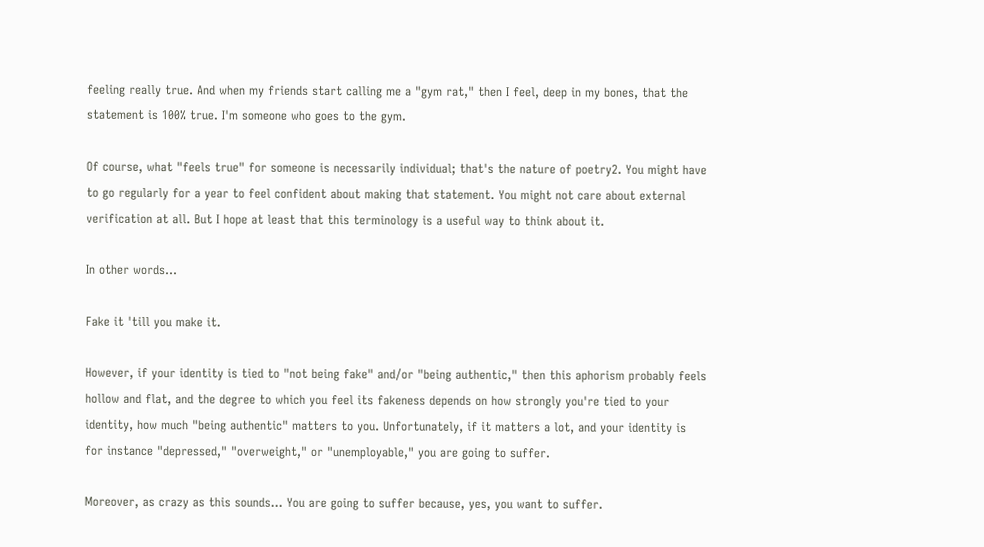feeling really true. And when my friends start calling me a "gym rat," then I feel, deep in my bones, that the statement is 100% true. I'm someone who goes to the gym.

Of course, what "feels true" for someone is necessarily individual; that's the nature of poetry2. You might have to go regularly for a year to feel confident about making that statement. You might not care about external verification at all. But I hope at least that this terminology is a useful way to think about it.

In other words...

Fake it 'till you make it.

However, if your identity is tied to "not being fake" and/or "being authentic," then this aphorism probably feels hollow and flat, and the degree to which you feel its fakeness depends on how strongly you're tied to your identity, how much "being authentic" matters to you. Unfortunately, if it matters a lot, and your identity is for instance "depressed," "overweight," or "unemployable," you are going to suffer.

Moreover, as crazy as this sounds... You are going to suffer because, yes, you want to suffer.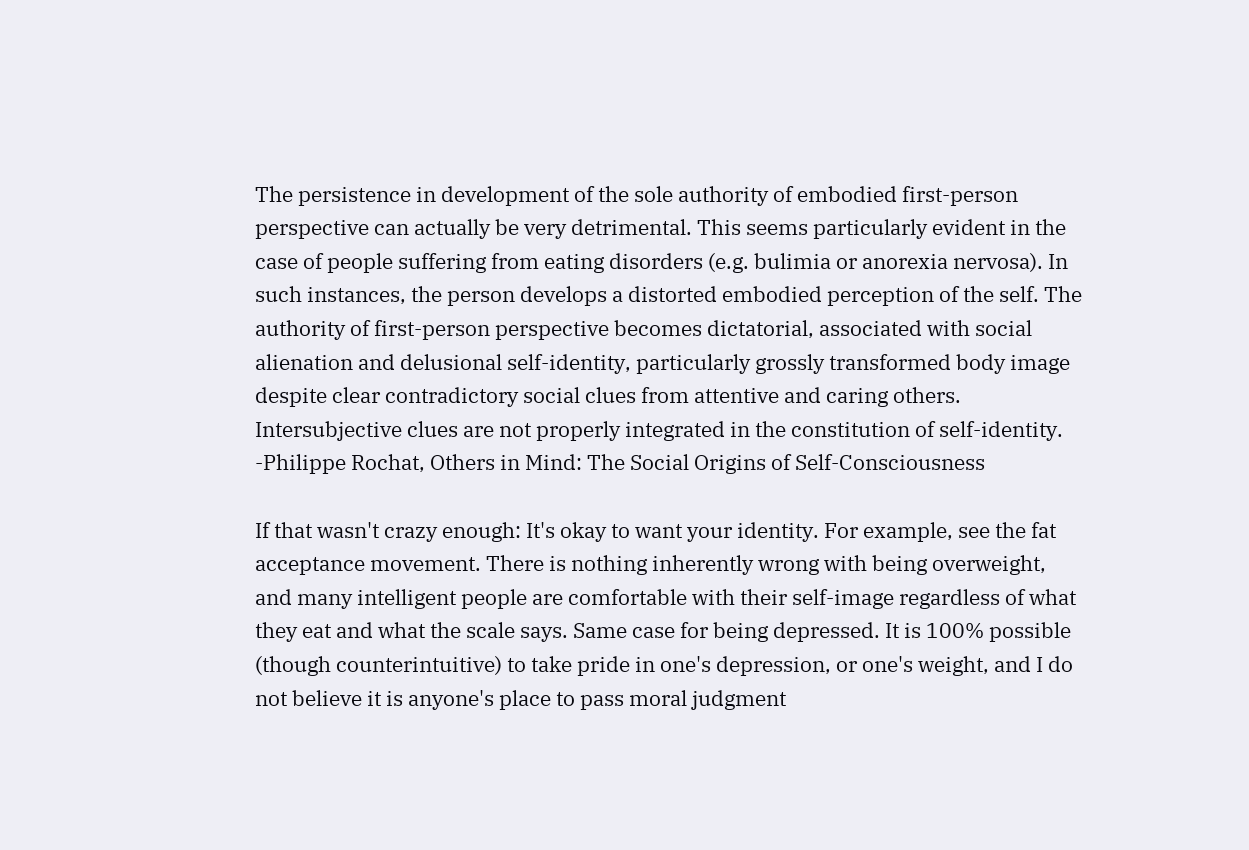The persistence in development of the sole authority of embodied first-person perspective can actually be very detrimental. This seems particularly evident in the case of people suffering from eating disorders (e.g. bulimia or anorexia nervosa). In such instances, the person develops a distorted embodied perception of the self. The authority of first-person perspective becomes dictatorial, associated with social alienation and delusional self-identity, particularly grossly transformed body image despite clear contradictory social clues from attentive and caring others. Intersubjective clues are not properly integrated in the constitution of self-identity.
-Philippe Rochat, Others in Mind: The Social Origins of Self-Consciousness

If that wasn't crazy enough: It's okay to want your identity. For example, see the fat acceptance movement. There is nothing inherently wrong with being overweight, and many intelligent people are comfortable with their self-image regardless of what they eat and what the scale says. Same case for being depressed. It is 100% possible (though counterintuitive) to take pride in one's depression, or one's weight, and I do not believe it is anyone's place to pass moral judgment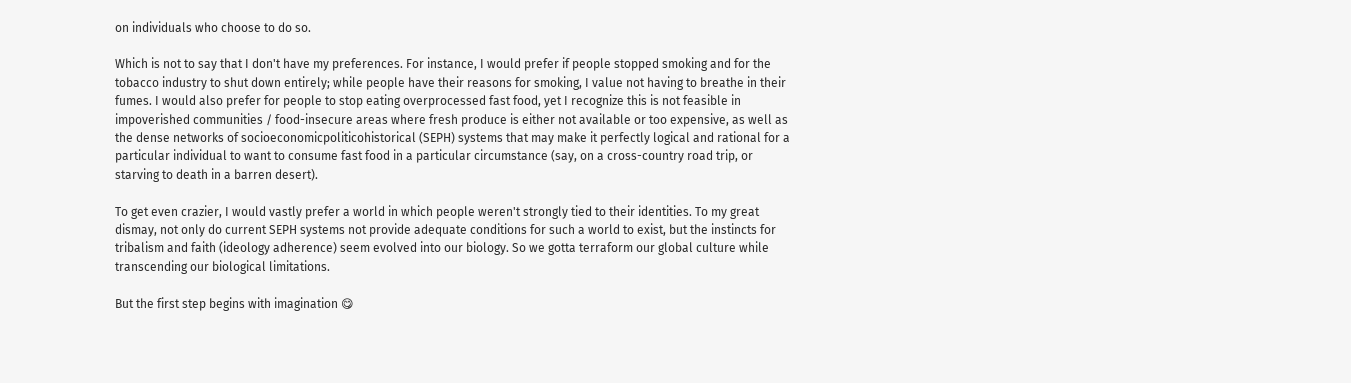on individuals who choose to do so.

Which is not to say that I don't have my preferences. For instance, I would prefer if people stopped smoking and for the tobacco industry to shut down entirely; while people have their reasons for smoking, I value not having to breathe in their fumes. I would also prefer for people to stop eating overprocessed fast food, yet I recognize this is not feasible in impoverished communities / food-insecure areas where fresh produce is either not available or too expensive, as well as the dense networks of socioeconomicpoliticohistorical (SEPH) systems that may make it perfectly logical and rational for a particular individual to want to consume fast food in a particular circumstance (say, on a cross-country road trip, or starving to death in a barren desert).

To get even crazier, I would vastly prefer a world in which people weren't strongly tied to their identities. To my great dismay, not only do current SEPH systems not provide adequate conditions for such a world to exist, but the instincts for tribalism and faith (ideology adherence) seem evolved into our biology. So we gotta terraform our global culture while transcending our biological limitations.

But the first step begins with imagination 😋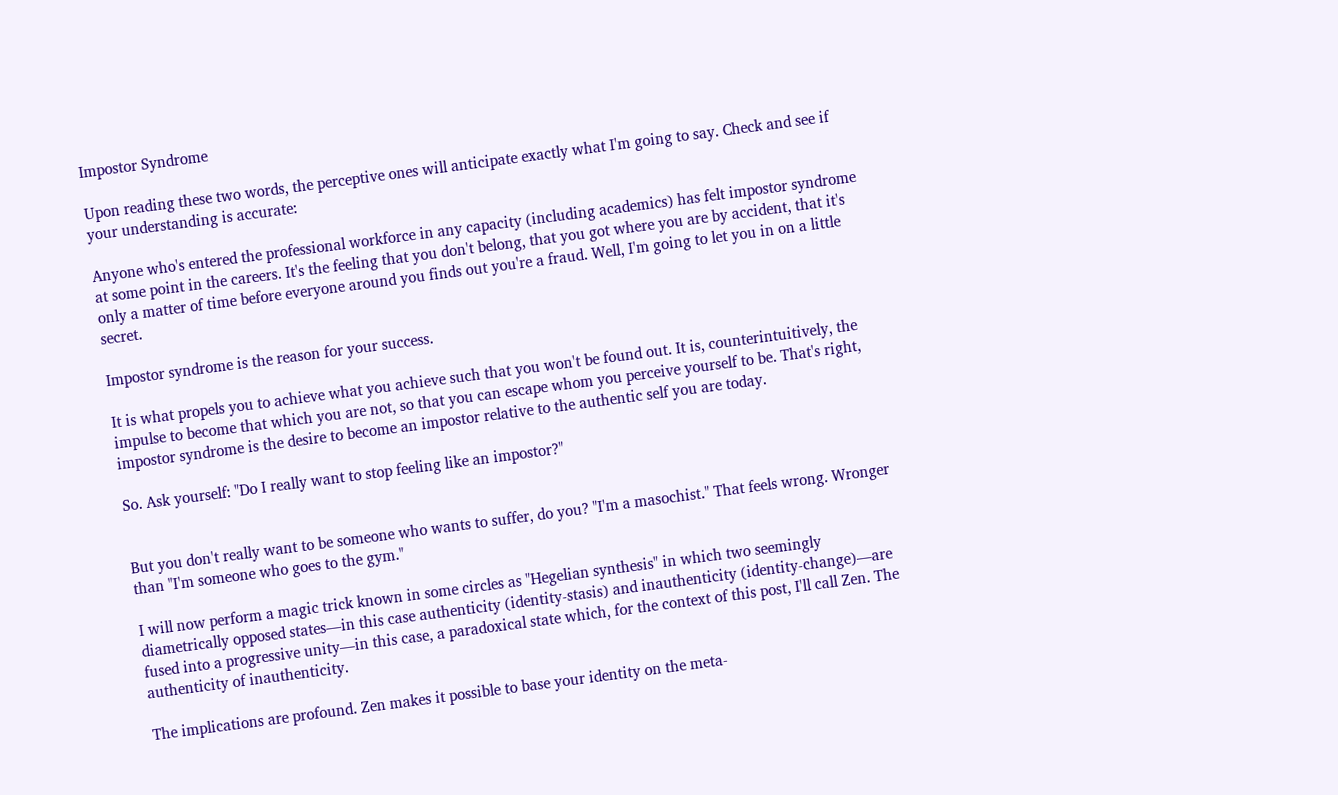Impostor Syndrome

Upon reading these two words, the perceptive ones will anticipate exactly what I'm going to say. Check and see if your understanding is accurate:

Anyone who's entered the professional workforce in any capacity (including academics) has felt impostor syndrome at some point in the careers. It's the feeling that you don't belong, that you got where you are by accident, that it's only a matter of time before everyone around you finds out you're a fraud. Well, I'm going to let you in on a little secret.

Impostor syndrome is the reason for your success.

It is what propels you to achieve what you achieve such that you won't be found out. It is, counterintuitively, the impulse to become that which you are not, so that you can escape whom you perceive yourself to be. That's right, impostor syndrome is the desire to become an impostor relative to the authentic self you are today.

So. Ask yourself: "Do I really want to stop feeling like an impostor?"


But you don't really want to be someone who wants to suffer, do you? "I'm a masochist." That feels wrong. Wronger than "I'm someone who goes to the gym."

I will now perform a magic trick known in some circles as "Hegelian synthesis" in which two seemingly diametrically opposed states—in this case authenticity (identity-stasis) and inauthenticity (identity-change)—are fused into a progressive unity—in this case, a paradoxical state which, for the context of this post, I'll call Zen. The authenticity of inauthenticity.

The implications are profound. Zen makes it possible to base your identity on the meta-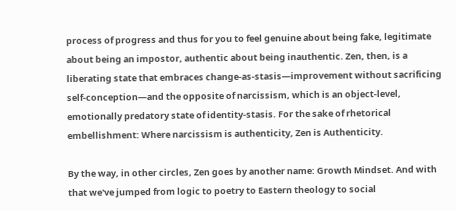process of progress and thus for you to feel genuine about being fake, legitimate about being an impostor, authentic about being inauthentic. Zen, then, is a liberating state that embraces change-as-stasis—improvement without sacrificing self-conception—and the opposite of narcissism, which is an object-level, emotionally predatory state of identity-stasis. For the sake of rhetorical embellishment: Where narcissism is authenticity, Zen is Authenticity.

By the way, in other circles, Zen goes by another name: Growth Mindset. And with that we've jumped from logic to poetry to Eastern theology to social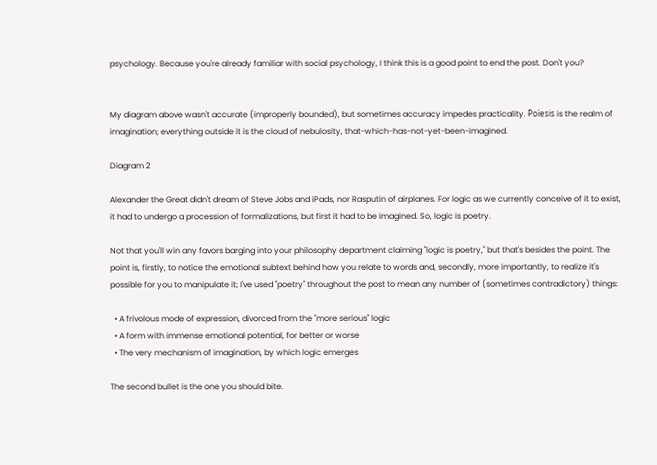psychology. Because you're already familiar with social psychology, I think this is a good point to end the post. Don't you?


My diagram above wasn't accurate (improperly bounded), but sometimes accuracy impedes practicality. Poïesis is the realm of imagination; everything outside it is the cloud of nebulosity, that-which-has-not-yet-been-imagined.

Diagram 2

Alexander the Great didn't dream of Steve Jobs and iPads, nor Rasputin of airplanes. For logic as we currently conceive of it to exist, it had to undergo a procession of formalizations, but first it had to be imagined. So, logic is poetry.

Not that you'll win any favors barging into your philosophy department claiming "logic is poetry," but that's besides the point. The point is, firstly, to notice the emotional subtext behind how you relate to words and, secondly, more importantly, to realize it's possible for you to manipulate it; I've used "poetry" throughout the post to mean any number of (sometimes contradictory) things:

  • A frivolous mode of expression, divorced from the "more serious" logic
  • A form with immense emotional potential, for better or worse
  • The very mechanism of imagination, by which logic emerges

The second bullet is the one you should bite.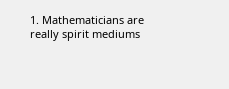1. Mathematicians are really spirit mediums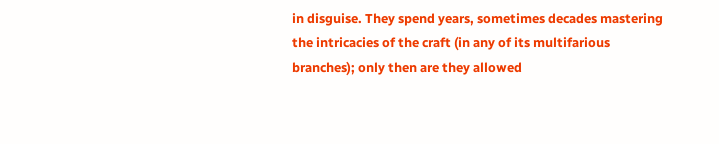in disguise. They spend years, sometimes decades mastering the intricacies of the craft (in any of its multifarious branches); only then are they allowed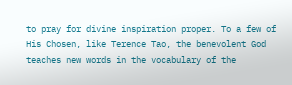to pray for divine inspiration proper. To a few of His Chosen, like Terence Tao, the benevolent God teaches new words in the vocabulary of the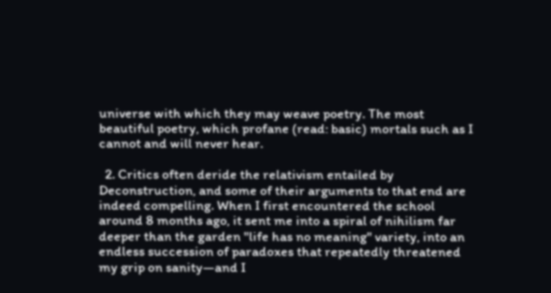universe with which they may weave poetry. The most beautiful poetry, which profane (read: basic) mortals such as I cannot and will never hear.

  2. Critics often deride the relativism entailed by Deconstruction, and some of their arguments to that end are indeed compelling. When I first encountered the school around 8 months ago, it sent me into a spiral of nihilism far deeper than the garden "life has no meaning" variety, into an endless succession of paradoxes that repeatedly threatened my grip on sanity—and I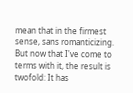mean that in the firmest sense, sans romanticizing. But now that I've come to terms with it, the result is twofold: It has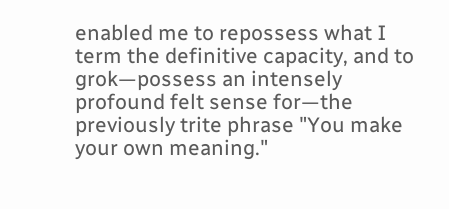enabled me to repossess what I term the definitive capacity, and to grok—possess an intensely profound felt sense for—the previously trite phrase "You make your own meaning."